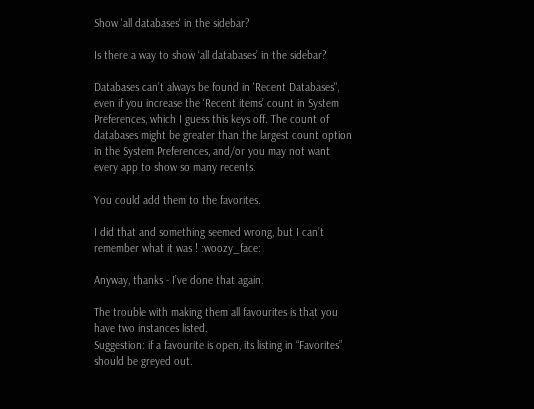Show 'all databases' in the sidebar?

Is there a way to show ‘all databases’ in the sidebar?

Databases can’t always be found in 'Recent Databases", even if you increase the ‘Recent items’ count in System Preferences, which I guess this keys off. The count of databases might be greater than the largest count option in the System Preferences, and/or you may not want every app to show so many recents.

You could add them to the favorites.

I did that and something seemed wrong, but I can’t remember what it was ! :woozy_face:

Anyway, thanks - I’ve done that again.

The trouble with making them all favourites is that you have two instances listed.
Suggestion: if a favourite is open, its listing in “Favorites” should be greyed out.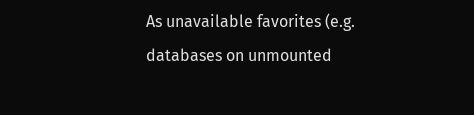As unavailable favorites (e.g. databases on unmounted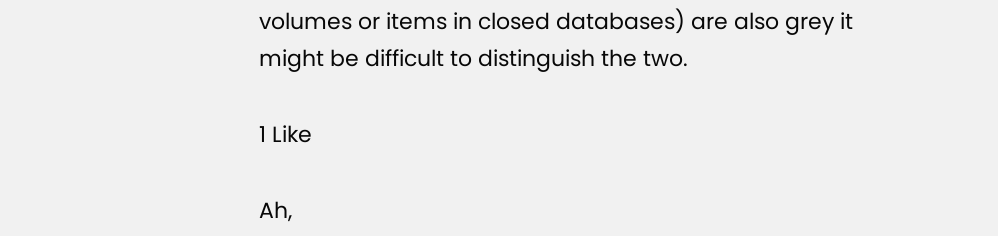volumes or items in closed databases) are also grey it might be difficult to distinguish the two.

1 Like

Ah,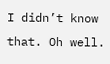I didn’t know that. Oh well.